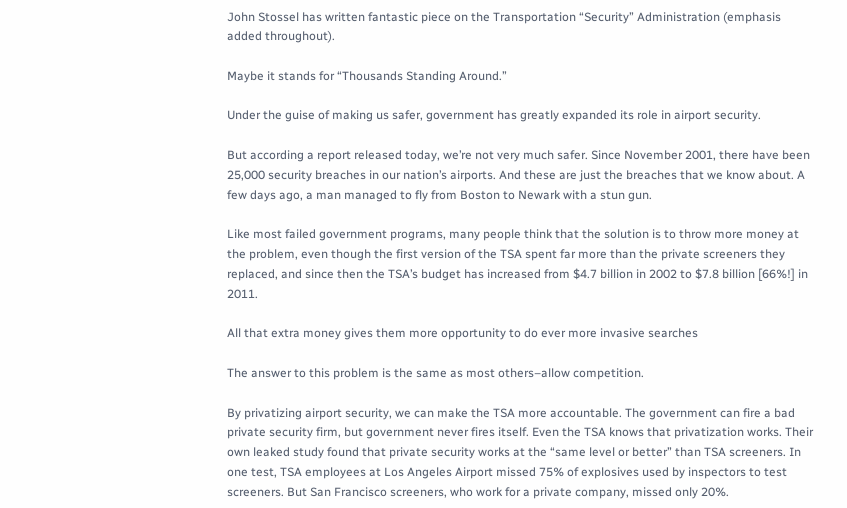John Stossel has written fantastic piece on the Transportation “Security” Administration (emphasis added throughout).

Maybe it stands for “Thousands Standing Around.”

Under the guise of making us safer, government has greatly expanded its role in airport security.

But according a report released today, we’re not very much safer. Since November 2001, there have been 25,000 security breaches in our nation’s airports. And these are just the breaches that we know about. A few days ago, a man managed to fly from Boston to Newark with a stun gun.

Like most failed government programs, many people think that the solution is to throw more money at the problem, even though the first version of the TSA spent far more than the private screeners they replaced, and since then the TSA’s budget has increased from $4.7 billion in 2002 to $7.8 billion [66%!] in 2011.

All that extra money gives them more opportunity to do ever more invasive searches

The answer to this problem is the same as most others–allow competition.

By privatizing airport security, we can make the TSA more accountable. The government can fire a bad private security firm, but government never fires itself. Even the TSA knows that privatization works. Their own leaked study found that private security works at the “same level or better” than TSA screeners. In one test, TSA employees at Los Angeles Airport missed 75% of explosives used by inspectors to test screeners. But San Francisco screeners, who work for a private company, missed only 20%.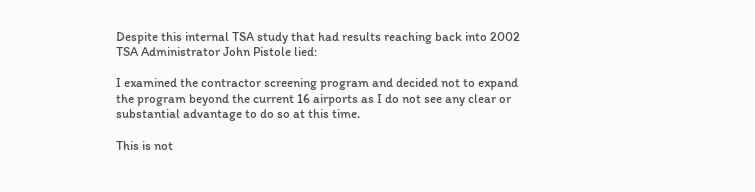Despite this internal TSA study that had results reaching back into 2002 TSA Administrator John Pistole lied:

I examined the contractor screening program and decided not to expand the program beyond the current 16 airports as I do not see any clear or substantial advantage to do so at this time.

This is not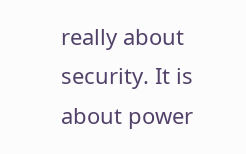really about security. It is about power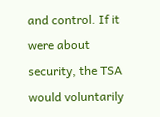and control. If it were about security, the TSA would voluntarily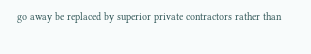go away be replaced by superior private contractors rather than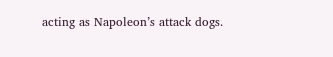acting as Napoleon’s attack dogs.